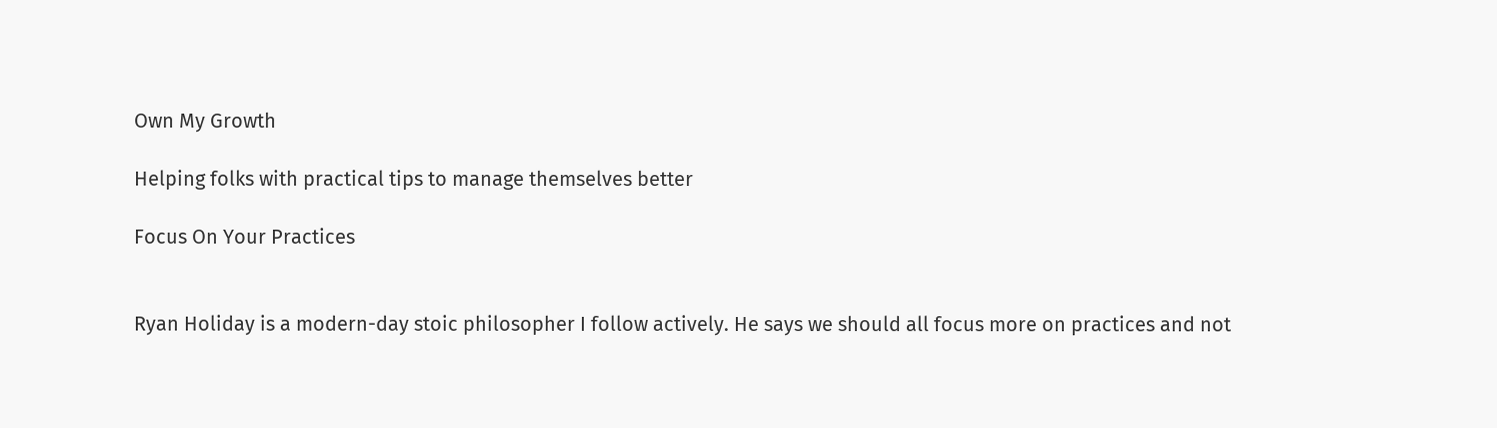Own My Growth

Helping folks with practical tips to manage themselves better

Focus On Your Practices


Ryan Holiday is a modern-day stoic philosopher I follow actively. He says we should all focus more on practices and not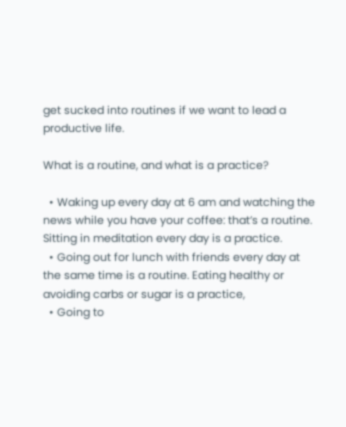get sucked into routines if we want to lead a productive life.

What is a routine, and what is a practice?

  • Waking up every day at 6 am and watching the news while you have your coffee: that’s a routine. Sitting in meditation every day is a practice.
  • Going out for lunch with friends every day at the same time is a routine. Eating healthy or avoiding carbs or sugar is a practice,
  • Going to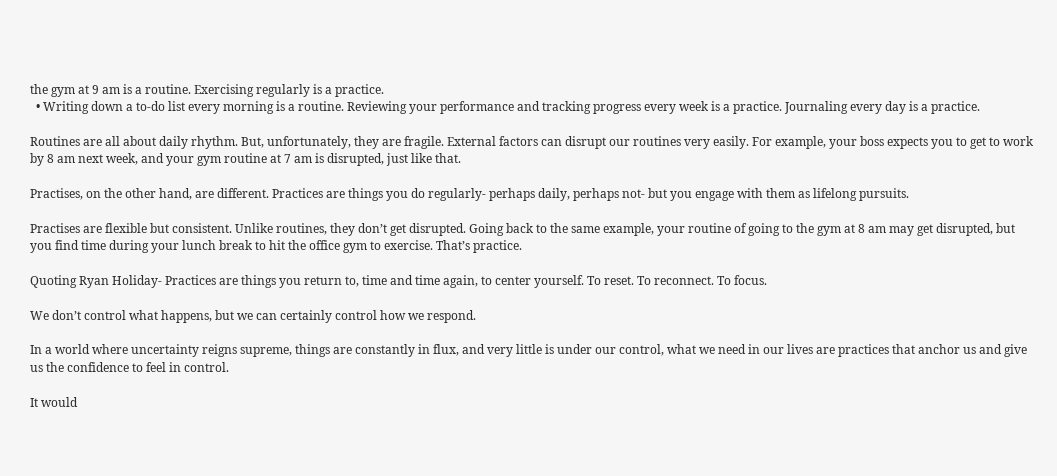the gym at 9 am is a routine. Exercising regularly is a practice.
  • Writing down a to-do list every morning is a routine. Reviewing your performance and tracking progress every week is a practice. Journaling every day is a practice.

Routines are all about daily rhythm. But, unfortunately, they are fragile. External factors can disrupt our routines very easily. For example, your boss expects you to get to work by 8 am next week, and your gym routine at 7 am is disrupted, just like that.

Practises, on the other hand, are different. Practices are things you do regularly- perhaps daily, perhaps not- but you engage with them as lifelong pursuits.

Practises are flexible but consistent. Unlike routines, they don’t get disrupted. Going back to the same example, your routine of going to the gym at 8 am may get disrupted, but you find time during your lunch break to hit the office gym to exercise. That’s practice.

Quoting Ryan Holiday- Practices are things you return to, time and time again, to center yourself. To reset. To reconnect. To focus.

We don’t control what happens, but we can certainly control how we respond.

In a world where uncertainty reigns supreme, things are constantly in flux, and very little is under our control, what we need in our lives are practices that anchor us and give us the confidence to feel in control.

It would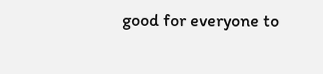good for everyone to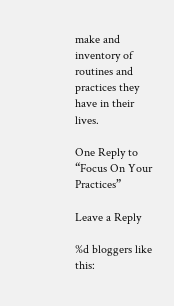make and inventory of routines and practices they have in their lives.

One Reply to “Focus On Your Practices”

Leave a Reply

%d bloggers like this: